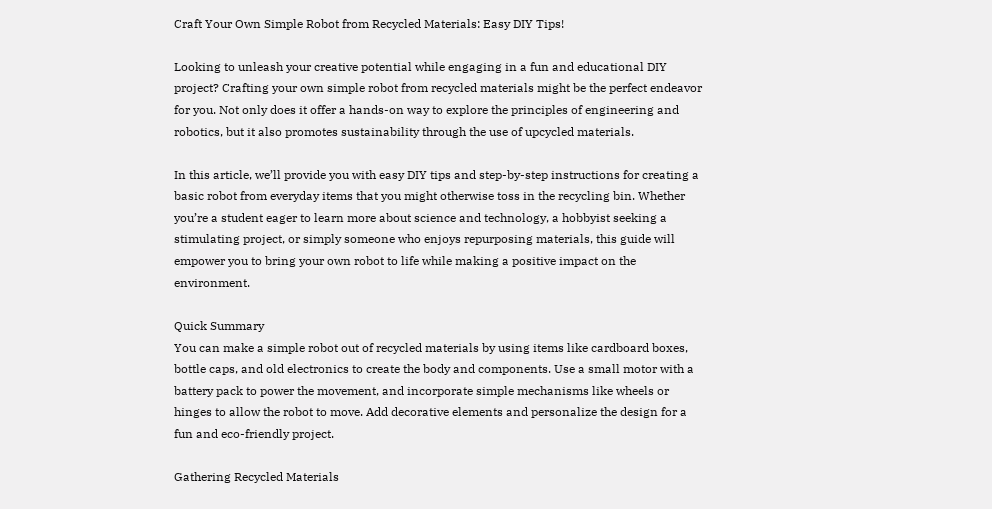Craft Your Own Simple Robot from Recycled Materials: Easy DIY Tips!

Looking to unleash your creative potential while engaging in a fun and educational DIY project? Crafting your own simple robot from recycled materials might be the perfect endeavor for you. Not only does it offer a hands-on way to explore the principles of engineering and robotics, but it also promotes sustainability through the use of upcycled materials.

In this article, we’ll provide you with easy DIY tips and step-by-step instructions for creating a basic robot from everyday items that you might otherwise toss in the recycling bin. Whether you’re a student eager to learn more about science and technology, a hobbyist seeking a stimulating project, or simply someone who enjoys repurposing materials, this guide will empower you to bring your own robot to life while making a positive impact on the environment.

Quick Summary
You can make a simple robot out of recycled materials by using items like cardboard boxes, bottle caps, and old electronics to create the body and components. Use a small motor with a battery pack to power the movement, and incorporate simple mechanisms like wheels or hinges to allow the robot to move. Add decorative elements and personalize the design for a fun and eco-friendly project.

Gathering Recycled Materials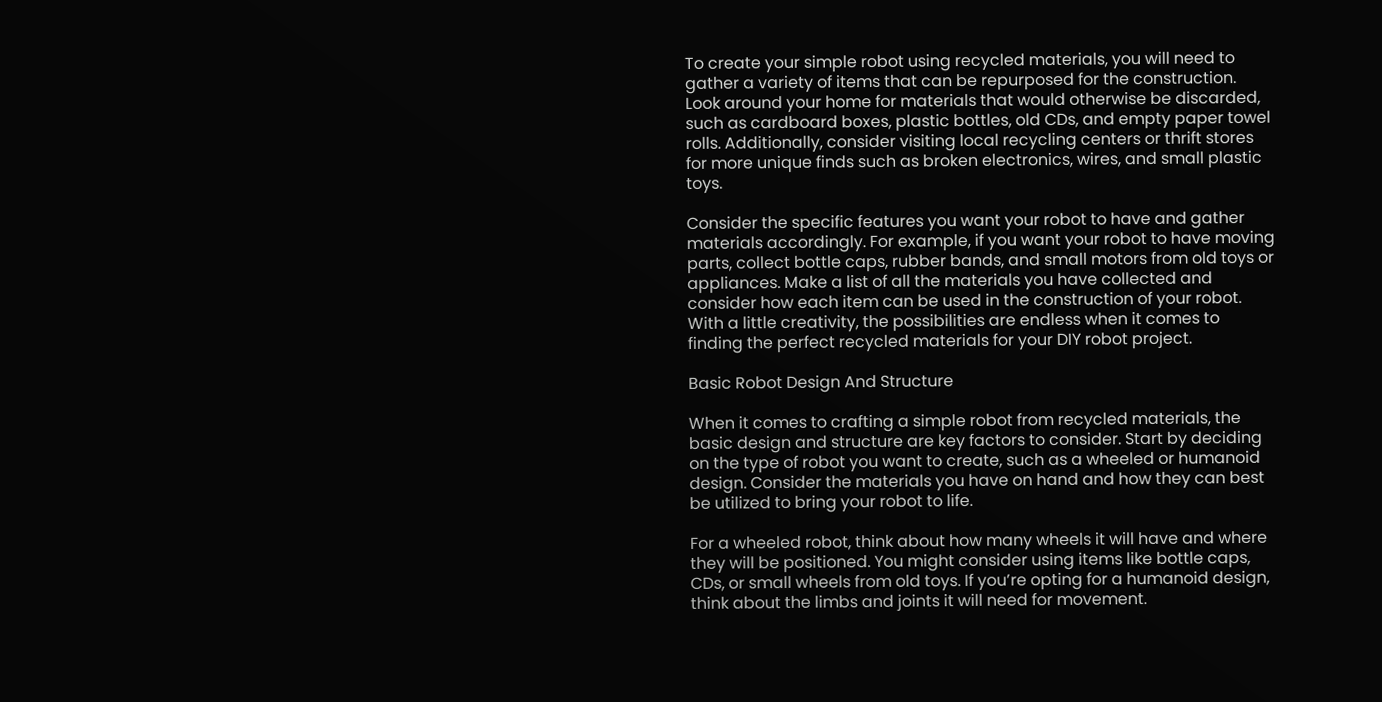To create your simple robot using recycled materials, you will need to gather a variety of items that can be repurposed for the construction. Look around your home for materials that would otherwise be discarded, such as cardboard boxes, plastic bottles, old CDs, and empty paper towel rolls. Additionally, consider visiting local recycling centers or thrift stores for more unique finds such as broken electronics, wires, and small plastic toys.

Consider the specific features you want your robot to have and gather materials accordingly. For example, if you want your robot to have moving parts, collect bottle caps, rubber bands, and small motors from old toys or appliances. Make a list of all the materials you have collected and consider how each item can be used in the construction of your robot. With a little creativity, the possibilities are endless when it comes to finding the perfect recycled materials for your DIY robot project.

Basic Robot Design And Structure

When it comes to crafting a simple robot from recycled materials, the basic design and structure are key factors to consider. Start by deciding on the type of robot you want to create, such as a wheeled or humanoid design. Consider the materials you have on hand and how they can best be utilized to bring your robot to life.

For a wheeled robot, think about how many wheels it will have and where they will be positioned. You might consider using items like bottle caps, CDs, or small wheels from old toys. If you’re opting for a humanoid design, think about the limbs and joints it will need for movement.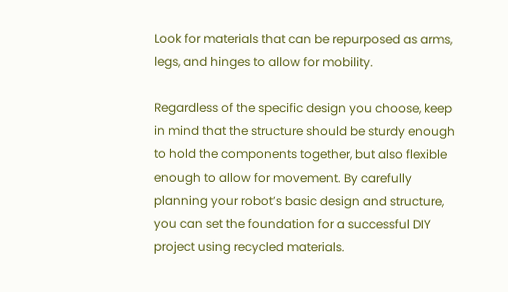Look for materials that can be repurposed as arms, legs, and hinges to allow for mobility.

Regardless of the specific design you choose, keep in mind that the structure should be sturdy enough to hold the components together, but also flexible enough to allow for movement. By carefully planning your robot’s basic design and structure, you can set the foundation for a successful DIY project using recycled materials.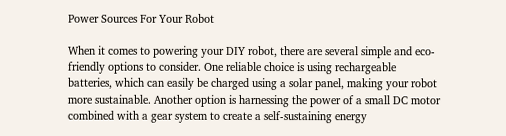Power Sources For Your Robot

When it comes to powering your DIY robot, there are several simple and eco-friendly options to consider. One reliable choice is using rechargeable batteries, which can easily be charged using a solar panel, making your robot more sustainable. Another option is harnessing the power of a small DC motor combined with a gear system to create a self-sustaining energy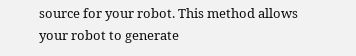source for your robot. This method allows your robot to generate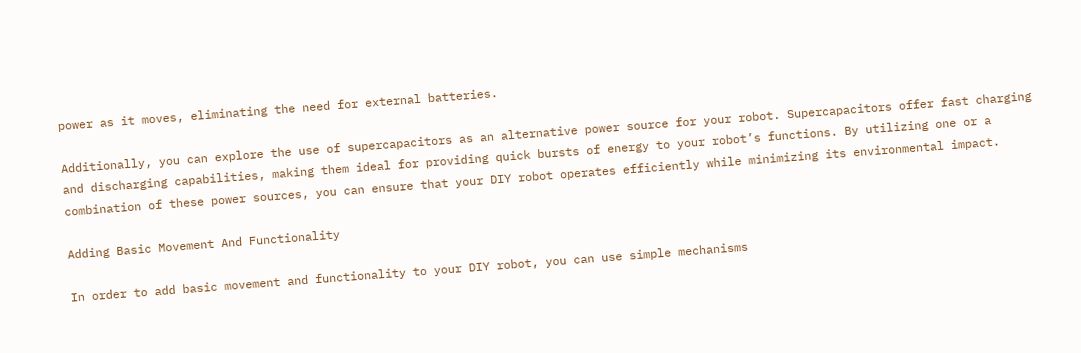power as it moves, eliminating the need for external batteries.

Additionally, you can explore the use of supercapacitors as an alternative power source for your robot. Supercapacitors offer fast charging and discharging capabilities, making them ideal for providing quick bursts of energy to your robot’s functions. By utilizing one or a combination of these power sources, you can ensure that your DIY robot operates efficiently while minimizing its environmental impact.

Adding Basic Movement And Functionality

In order to add basic movement and functionality to your DIY robot, you can use simple mechanisms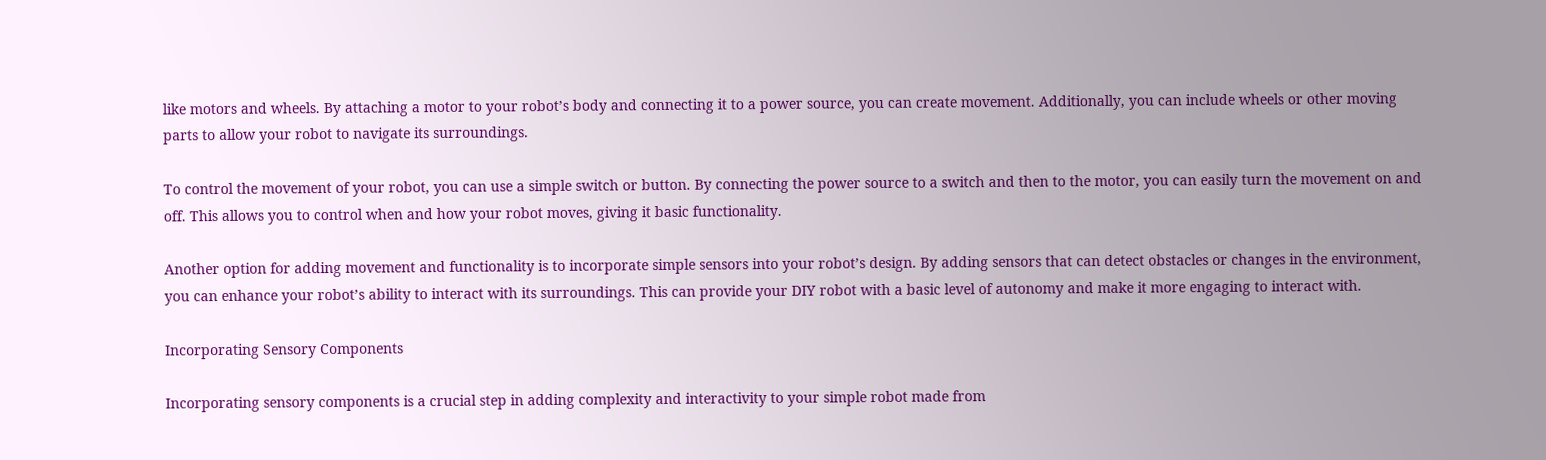like motors and wheels. By attaching a motor to your robot’s body and connecting it to a power source, you can create movement. Additionally, you can include wheels or other moving parts to allow your robot to navigate its surroundings.

To control the movement of your robot, you can use a simple switch or button. By connecting the power source to a switch and then to the motor, you can easily turn the movement on and off. This allows you to control when and how your robot moves, giving it basic functionality.

Another option for adding movement and functionality is to incorporate simple sensors into your robot’s design. By adding sensors that can detect obstacles or changes in the environment, you can enhance your robot’s ability to interact with its surroundings. This can provide your DIY robot with a basic level of autonomy and make it more engaging to interact with.

Incorporating Sensory Components

Incorporating sensory components is a crucial step in adding complexity and interactivity to your simple robot made from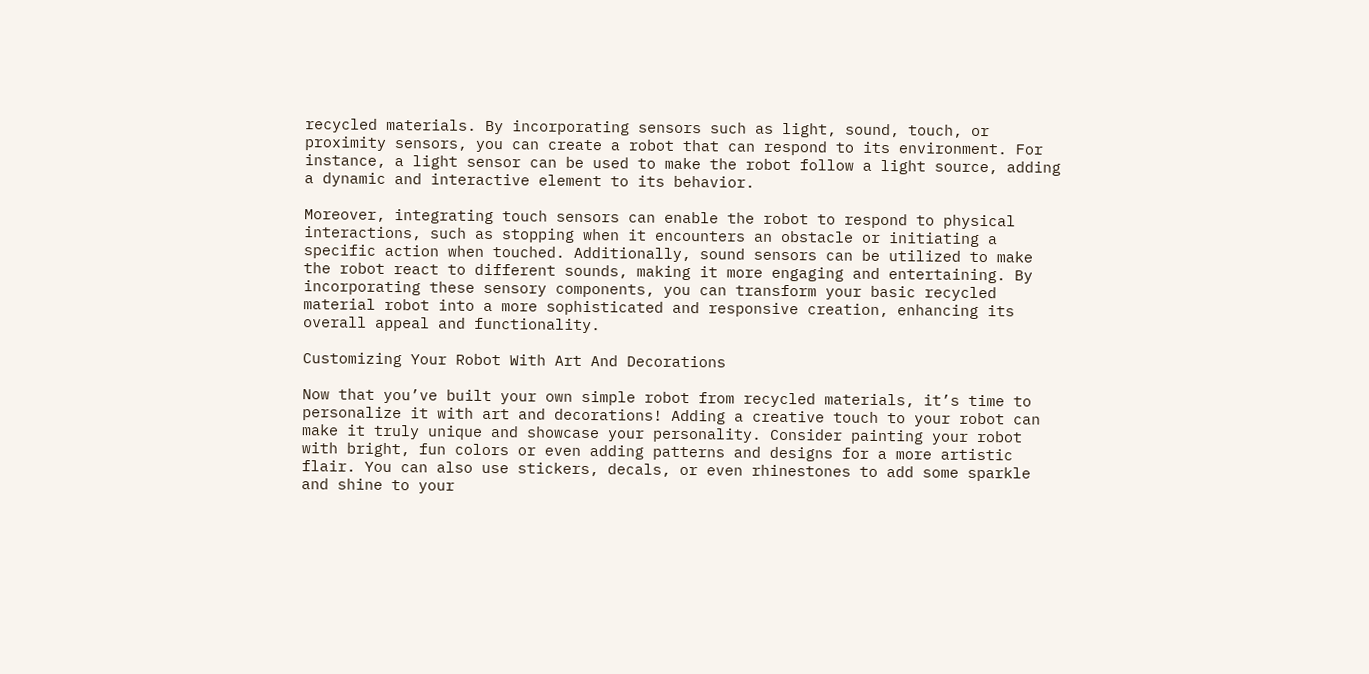recycled materials. By incorporating sensors such as light, sound, touch, or proximity sensors, you can create a robot that can respond to its environment. For instance, a light sensor can be used to make the robot follow a light source, adding a dynamic and interactive element to its behavior.

Moreover, integrating touch sensors can enable the robot to respond to physical interactions, such as stopping when it encounters an obstacle or initiating a specific action when touched. Additionally, sound sensors can be utilized to make the robot react to different sounds, making it more engaging and entertaining. By incorporating these sensory components, you can transform your basic recycled material robot into a more sophisticated and responsive creation, enhancing its overall appeal and functionality.

Customizing Your Robot With Art And Decorations

Now that you’ve built your own simple robot from recycled materials, it’s time to personalize it with art and decorations! Adding a creative touch to your robot can make it truly unique and showcase your personality. Consider painting your robot with bright, fun colors or even adding patterns and designs for a more artistic flair. You can also use stickers, decals, or even rhinestones to add some sparkle and shine to your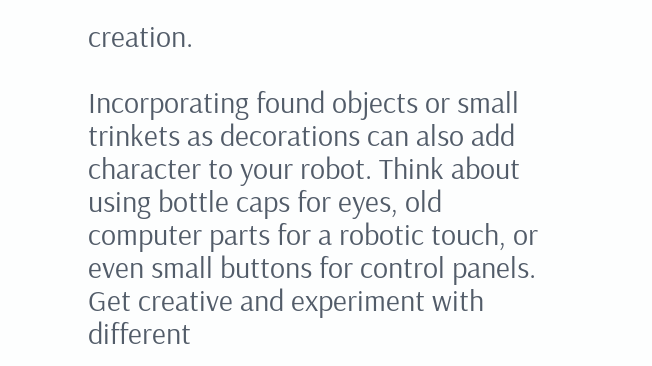creation.

Incorporating found objects or small trinkets as decorations can also add character to your robot. Think about using bottle caps for eyes, old computer parts for a robotic touch, or even small buttons for control panels. Get creative and experiment with different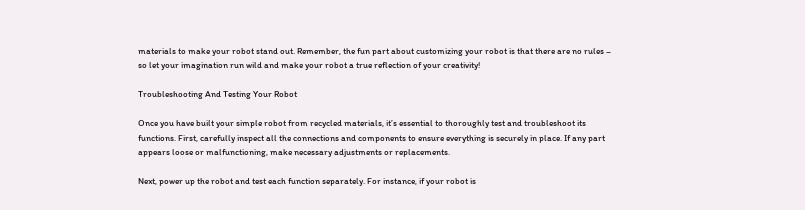materials to make your robot stand out. Remember, the fun part about customizing your robot is that there are no rules – so let your imagination run wild and make your robot a true reflection of your creativity!

Troubleshooting And Testing Your Robot

Once you have built your simple robot from recycled materials, it’s essential to thoroughly test and troubleshoot its functions. First, carefully inspect all the connections and components to ensure everything is securely in place. If any part appears loose or malfunctioning, make necessary adjustments or replacements.

Next, power up the robot and test each function separately. For instance, if your robot is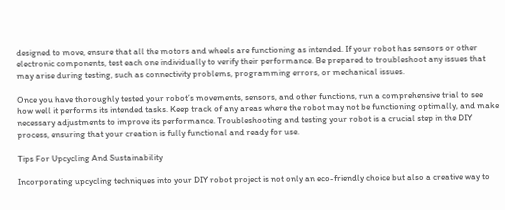designed to move, ensure that all the motors and wheels are functioning as intended. If your robot has sensors or other electronic components, test each one individually to verify their performance. Be prepared to troubleshoot any issues that may arise during testing, such as connectivity problems, programming errors, or mechanical issues.

Once you have thoroughly tested your robot’s movements, sensors, and other functions, run a comprehensive trial to see how well it performs its intended tasks. Keep track of any areas where the robot may not be functioning optimally, and make necessary adjustments to improve its performance. Troubleshooting and testing your robot is a crucial step in the DIY process, ensuring that your creation is fully functional and ready for use.

Tips For Upcycling And Sustainability

Incorporating upcycling techniques into your DIY robot project is not only an eco-friendly choice but also a creative way to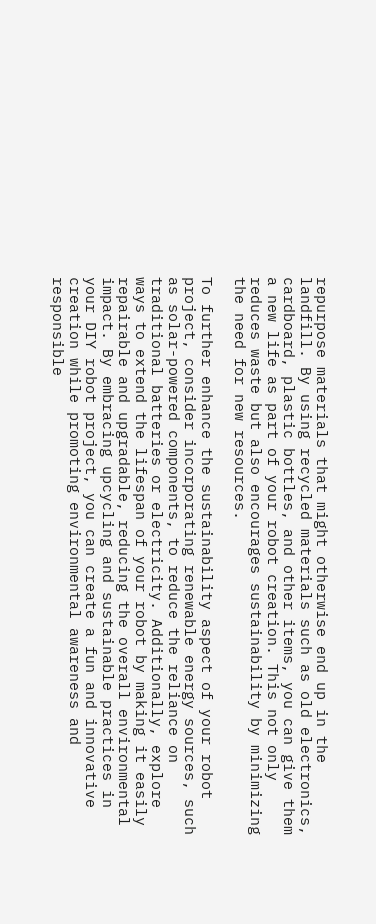repurpose materials that might otherwise end up in the landfill. By using recycled materials such as old electronics, cardboard, plastic bottles, and other items, you can give them a new life as part of your robot creation. This not only reduces waste but also encourages sustainability by minimizing the need for new resources.

To further enhance the sustainability aspect of your robot project, consider incorporating renewable energy sources, such as solar-powered components, to reduce the reliance on traditional batteries or electricity. Additionally, explore ways to extend the lifespan of your robot by making it easily repairable and upgradable, reducing the overall environmental impact. By embracing upcycling and sustainable practices in your DIY robot project, you can create a fun and innovative creation while promoting environmental awareness and responsible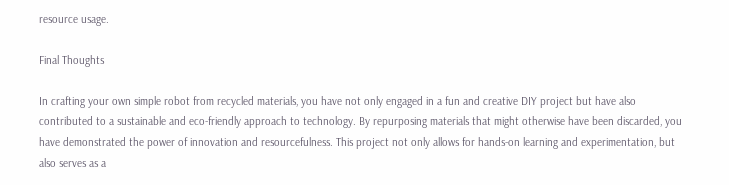resource usage.

Final Thoughts

In crafting your own simple robot from recycled materials, you have not only engaged in a fun and creative DIY project but have also contributed to a sustainable and eco-friendly approach to technology. By repurposing materials that might otherwise have been discarded, you have demonstrated the power of innovation and resourcefulness. This project not only allows for hands-on learning and experimentation, but also serves as a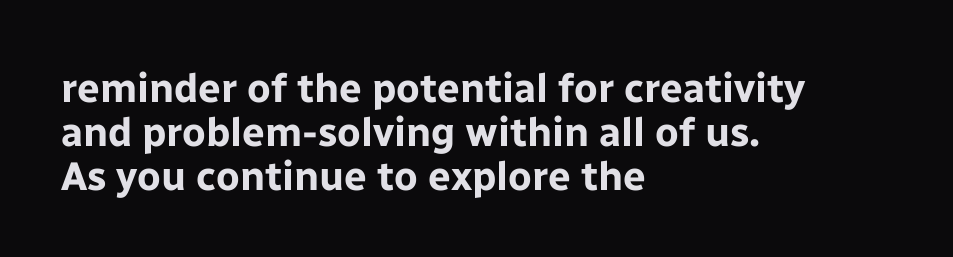reminder of the potential for creativity and problem-solving within all of us. As you continue to explore the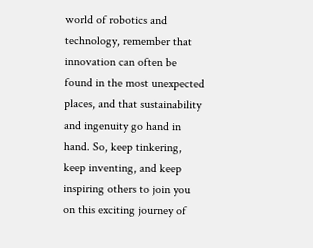world of robotics and technology, remember that innovation can often be found in the most unexpected places, and that sustainability and ingenuity go hand in hand. So, keep tinkering, keep inventing, and keep inspiring others to join you on this exciting journey of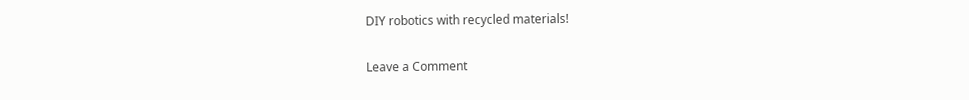DIY robotics with recycled materials!

Leave a Comment